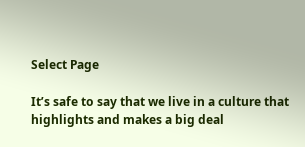Select Page

It’s safe to say that we live in a culture that highlights and makes a big deal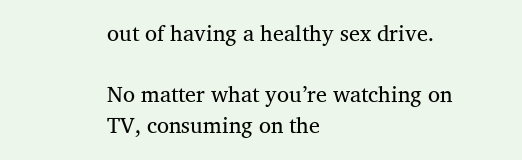out of having a healthy sex drive.

No matter what you’re watching on TV, consuming on the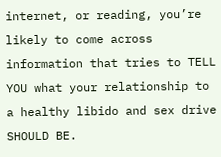internet, or reading, you’re likely to come across information that tries to TELL YOU what your relationship to a healthy libido and sex drive SHOULD BE.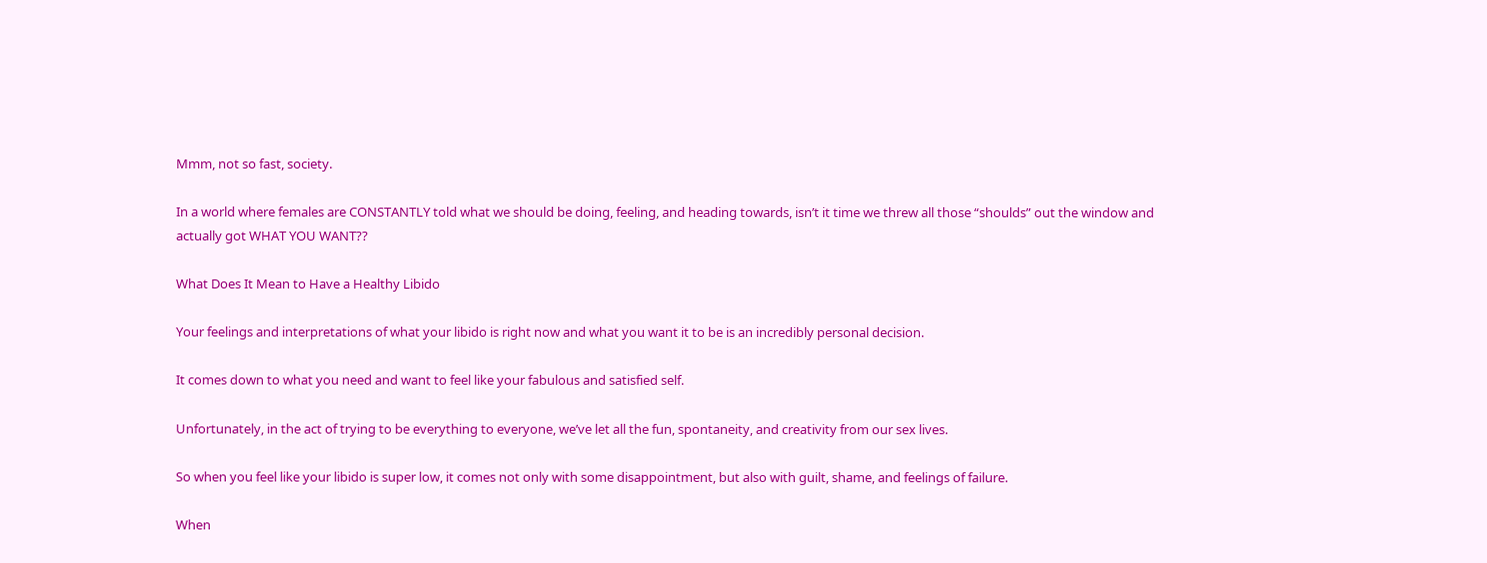Mmm, not so fast, society.

In a world where females are CONSTANTLY told what we should be doing, feeling, and heading towards, isn’t it time we threw all those “shoulds” out the window and actually got WHAT YOU WANT??

What Does It Mean to Have a Healthy Libido

Your feelings and interpretations of what your libido is right now and what you want it to be is an incredibly personal decision.

It comes down to what you need and want to feel like your fabulous and satisfied self.

Unfortunately, in the act of trying to be everything to everyone, we’ve let all the fun, spontaneity, and creativity from our sex lives.

So when you feel like your libido is super low, it comes not only with some disappointment, but also with guilt, shame, and feelings of failure.

When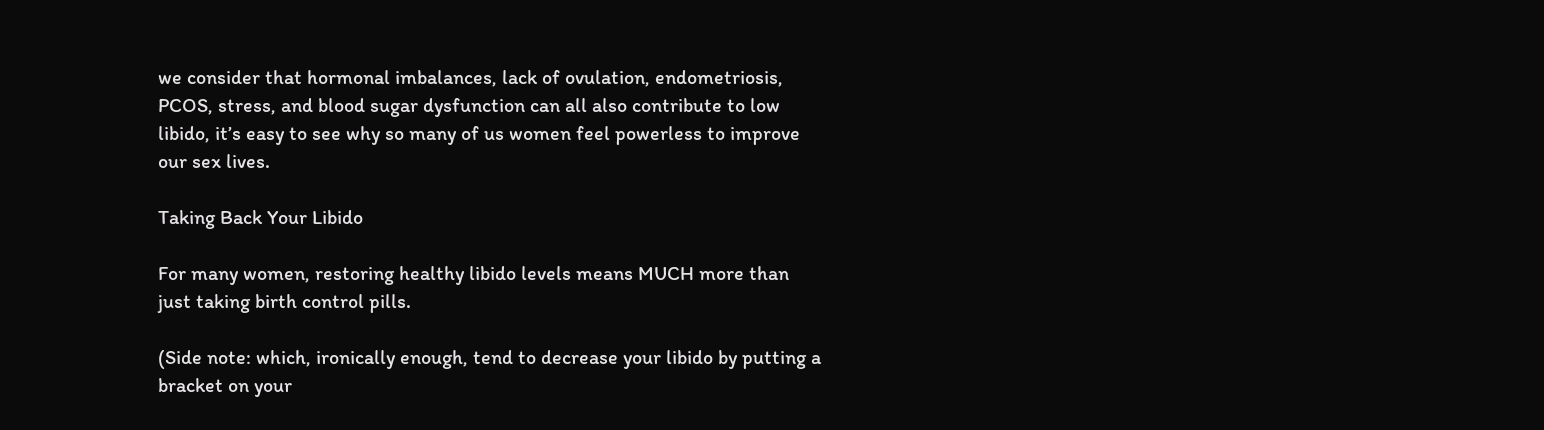we consider that hormonal imbalances, lack of ovulation, endometriosis, PCOS, stress, and blood sugar dysfunction can all also contribute to low libido, it’s easy to see why so many of us women feel powerless to improve our sex lives.

Taking Back Your Libido

For many women, restoring healthy libido levels means MUCH more than just taking birth control pills.

(Side note: which, ironically enough, tend to decrease your libido by putting a bracket on your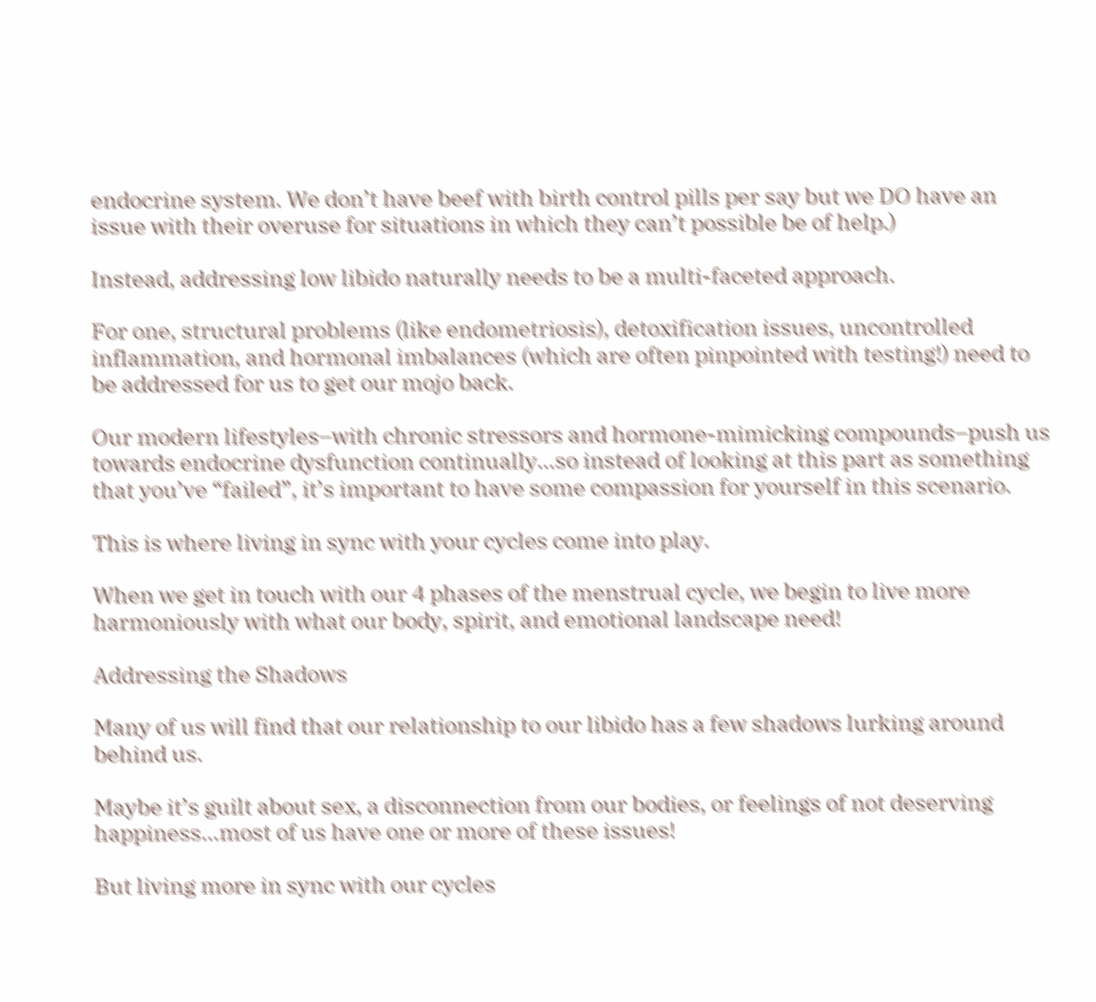endocrine system. We don’t have beef with birth control pills per say but we DO have an issue with their overuse for situations in which they can’t possible be of help.)

Instead, addressing low libido naturally needs to be a multi-faceted approach.

For one, structural problems (like endometriosis), detoxification issues, uncontrolled inflammation, and hormonal imbalances (which are often pinpointed with testing!) need to be addressed for us to get our mojo back.

Our modern lifestyles–with chronic stressors and hormone-mimicking compounds–push us towards endocrine dysfunction continually…so instead of looking at this part as something that you’ve “failed”, it’s important to have some compassion for yourself in this scenario.

This is where living in sync with your cycles come into play.

When we get in touch with our 4 phases of the menstrual cycle, we begin to live more harmoniously with what our body, spirit, and emotional landscape need!

Addressing the Shadows

Many of us will find that our relationship to our libido has a few shadows lurking around behind us.

Maybe it’s guilt about sex, a disconnection from our bodies, or feelings of not deserving happiness…most of us have one or more of these issues!

But living more in sync with our cycles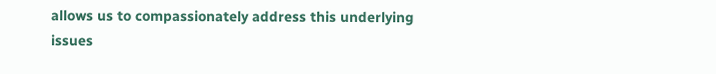allows us to compassionately address this underlying issues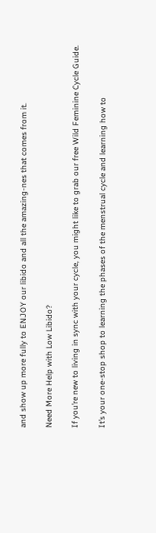and show up more fully to ENJOY our libido and all the amazing-nes that comes from it.

Need More Help with Low Libido?

If you’re new to living in sync with your cycle, you might like to grab our free Wild Feminine Cycle Guide.

It’s your one-stop shop to learning the phases of the menstrual cycle and learning how to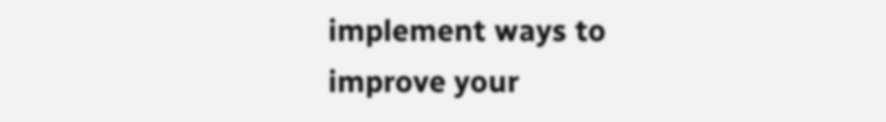implement ways to improve your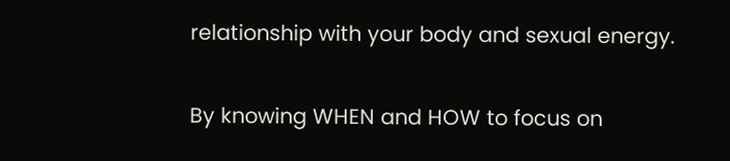relationship with your body and sexual energy.

By knowing WHEN and HOW to focus on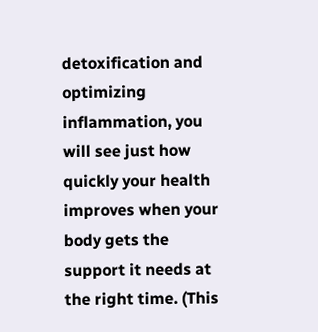detoxification and optimizing inflammation, you will see just how quickly your health improves when your body gets the support it needs at the right time. (This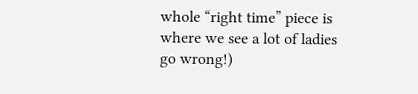whole “right time” piece is where we see a lot of ladies go wrong!)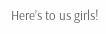Here’s to us girls!